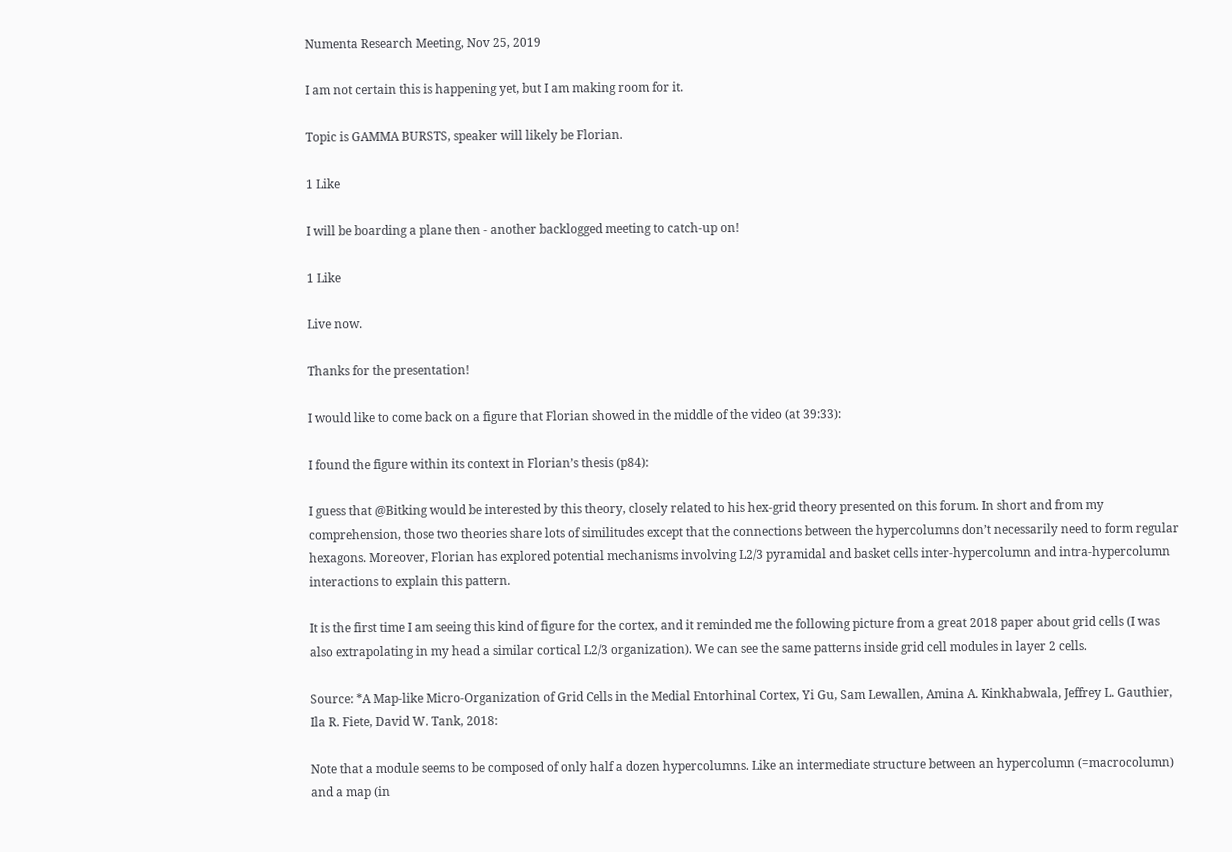Numenta Research Meeting, Nov 25, 2019

I am not certain this is happening yet, but I am making room for it.

Topic is GAMMA BURSTS, speaker will likely be Florian.

1 Like

I will be boarding a plane then - another backlogged meeting to catch-up on!

1 Like

Live now.

Thanks for the presentation!

I would like to come back on a figure that Florian showed in the middle of the video (at 39:33):

I found the figure within its context in Florian’s thesis (p84):

I guess that @Bitking would be interested by this theory, closely related to his hex-grid theory presented on this forum. In short and from my comprehension, those two theories share lots of similitudes except that the connections between the hypercolumns don’t necessarily need to form regular hexagons. Moreover, Florian has explored potential mechanisms involving L2/3 pyramidal and basket cells inter-hypercolumn and intra-hypercolumn interactions to explain this pattern.

It is the first time I am seeing this kind of figure for the cortex, and it reminded me the following picture from a great 2018 paper about grid cells (I was also extrapolating in my head a similar cortical L2/3 organization). We can see the same patterns inside grid cell modules in layer 2 cells.

Source: *A Map-like Micro-Organization of Grid Cells in the Medial Entorhinal Cortex, Yi Gu, Sam Lewallen, Amina A. Kinkhabwala, Jeffrey L. Gauthier, Ila R. Fiete, David W. Tank, 2018:

Note that a module seems to be composed of only half a dozen hypercolumns. Like an intermediate structure between an hypercolumn (=macrocolumn) and a map (in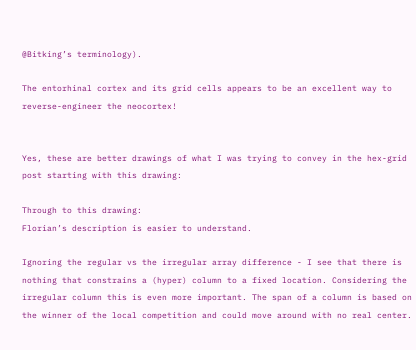@Bitking’s terminology).

The entorhinal cortex and its grid cells appears to be an excellent way to reverse-engineer the neocortex!


Yes, these are better drawings of what I was trying to convey in the hex-grid post starting with this drawing:

Through to this drawing:
Florian’s description is easier to understand.

Ignoring the regular vs the irregular array difference - I see that there is nothing that constrains a (hyper) column to a fixed location. Considering the irregular column this is even more important. The span of a column is based on the winner of the local competition and could move around with no real center.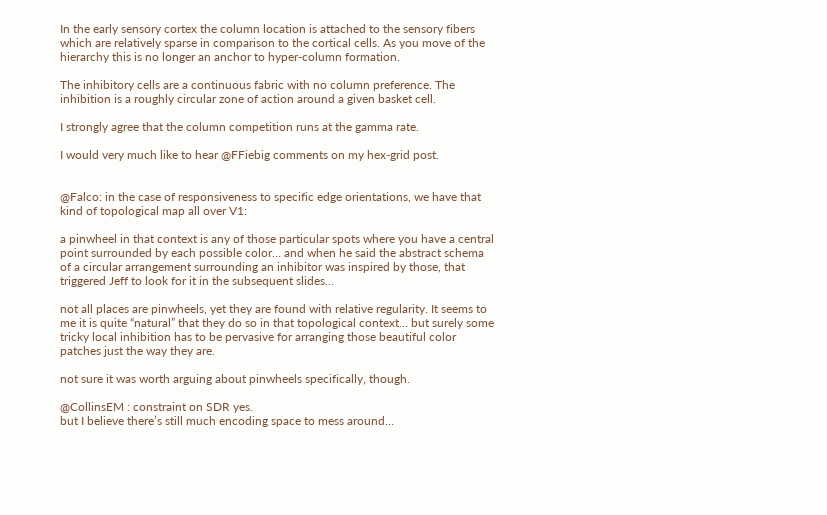In the early sensory cortex the column location is attached to the sensory fibers which are relatively sparse in comparison to the cortical cells. As you move of the hierarchy this is no longer an anchor to hyper-column formation.

The inhibitory cells are a continuous fabric with no column preference. The inhibition is a roughly circular zone of action around a given basket cell.

I strongly agree that the column competition runs at the gamma rate.

I would very much like to hear @FFiebig comments on my hex-grid post.


@Falco: in the case of responsiveness to specific edge orientations, we have that kind of topological map all over V1:

a pinwheel in that context is any of those particular spots where you have a central point surrounded by each possible color… and when he said the abstract schema of a circular arrangement surrounding an inhibitor was inspired by those, that triggered Jeff to look for it in the subsequent slides…

not all places are pinwheels, yet they are found with relative regularity. It seems to me it is quite “natural” that they do so in that topological context… but surely some tricky local inhibition has to be pervasive for arranging those beautiful color patches just the way they are.

not sure it was worth arguing about pinwheels specifically, though.

@CollinsEM : constraint on SDR yes.
but I believe there’s still much encoding space to mess around…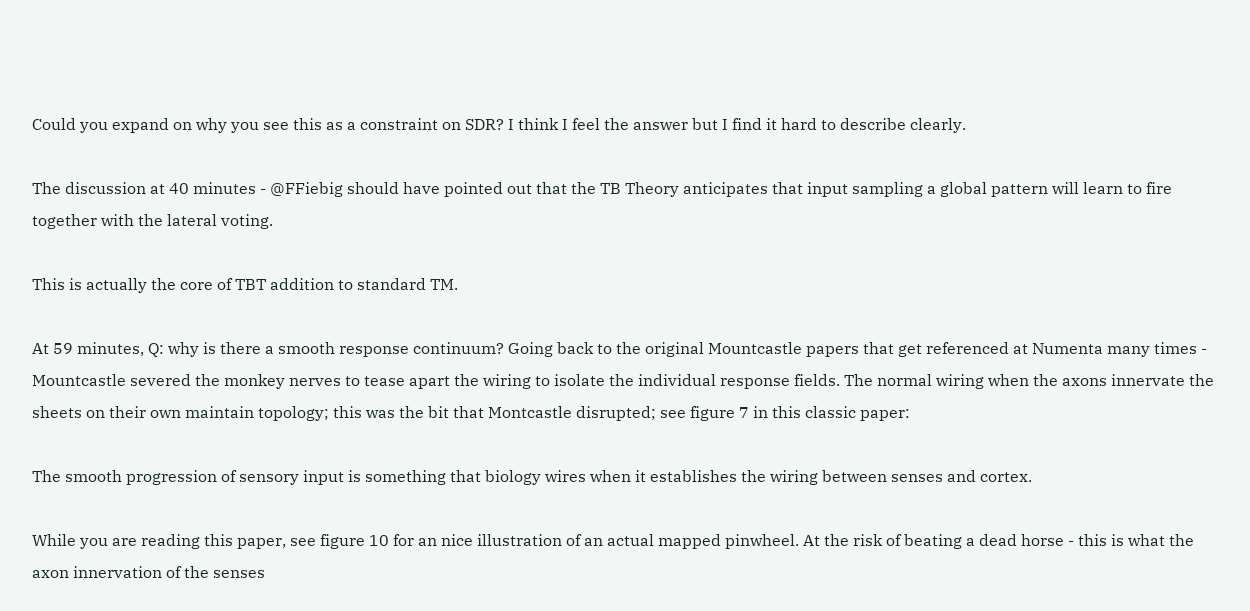Could you expand on why you see this as a constraint on SDR? I think I feel the answer but I find it hard to describe clearly.

The discussion at 40 minutes - @FFiebig should have pointed out that the TB Theory anticipates that input sampling a global pattern will learn to fire together with the lateral voting.

This is actually the core of TBT addition to standard TM.

At 59 minutes, Q: why is there a smooth response continuum? Going back to the original Mountcastle papers that get referenced at Numenta many times - Mountcastle severed the monkey nerves to tease apart the wiring to isolate the individual response fields. The normal wiring when the axons innervate the sheets on their own maintain topology; this was the bit that Montcastle disrupted; see figure 7 in this classic paper:

The smooth progression of sensory input is something that biology wires when it establishes the wiring between senses and cortex.

While you are reading this paper, see figure 10 for an nice illustration of an actual mapped pinwheel. At the risk of beating a dead horse - this is what the axon innervation of the senses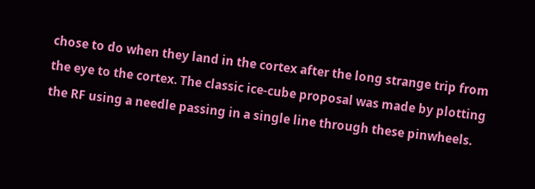chose to do when they land in the cortex after the long strange trip from the eye to the cortex. The classic ice-cube proposal was made by plotting the RF using a needle passing in a single line through these pinwheels.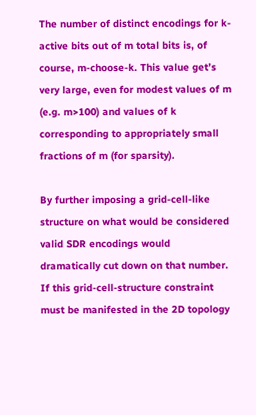The number of distinct encodings for k-active bits out of m total bits is, of course, m-choose-k. This value get’s very large, even for modest values of m (e.g. m>100) and values of k corresponding to appropriately small fractions of m (for sparsity).

By further imposing a grid-cell-like structure on what would be considered valid SDR encodings would dramatically cut down on that number. If this grid-cell-structure constraint must be manifested in the 2D topology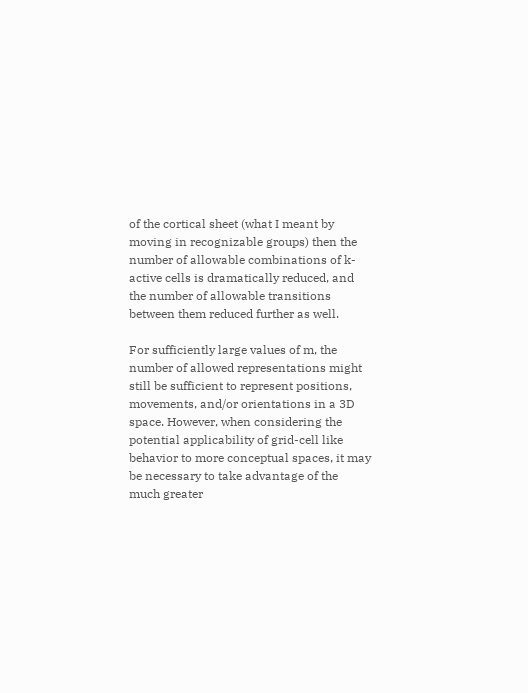of the cortical sheet (what I meant by moving in recognizable groups) then the number of allowable combinations of k-active cells is dramatically reduced, and the number of allowable transitions between them reduced further as well.

For sufficiently large values of m, the number of allowed representations might still be sufficient to represent positions, movements, and/or orientations in a 3D space. However, when considering the potential applicability of grid-cell like behavior to more conceptual spaces, it may be necessary to take advantage of the much greater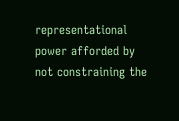representational power afforded by not constraining the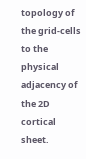topology of the grid-cells to the physical adjacency of the 2D cortical sheet.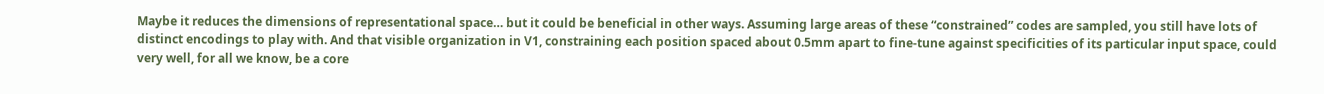Maybe it reduces the dimensions of representational space… but it could be beneficial in other ways. Assuming large areas of these “constrained” codes are sampled, you still have lots of distinct encodings to play with. And that visible organization in V1, constraining each position spaced about 0.5mm apart to fine-tune against specificities of its particular input space, could very well, for all we know, be a core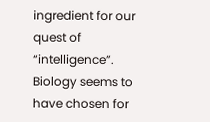ingredient for our quest of “intelligence”. Biology seems to have chosen for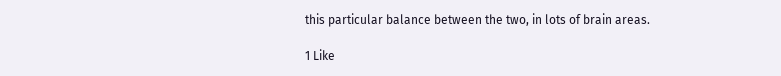this particular balance between the two, in lots of brain areas.

1 Like